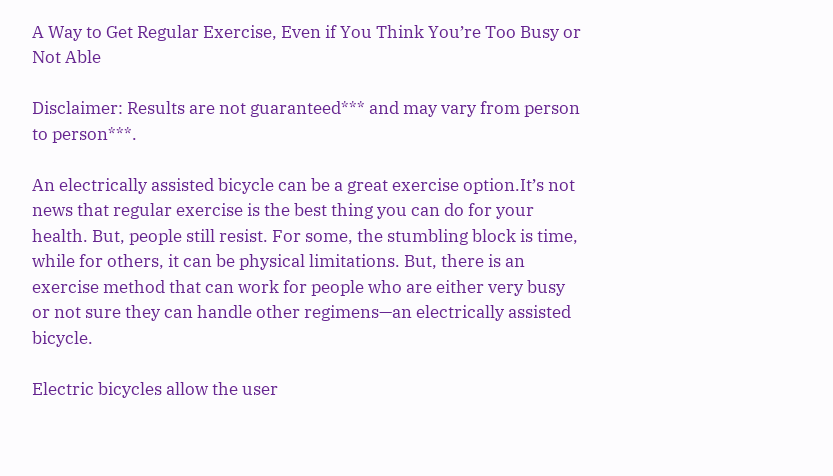A Way to Get Regular Exercise, Even if You Think You’re Too Busy or Not Able

Disclaimer: Results are not guaranteed*** and may vary from person to person***.

An electrically assisted bicycle can be a great exercise option.It’s not news that regular exercise is the best thing you can do for your health. But, people still resist. For some, the stumbling block is time, while for others, it can be physical limitations. But, there is an exercise method that can work for people who are either very busy or not sure they can handle other regimens—an electrically assisted bicycle.

Electric bicycles allow the user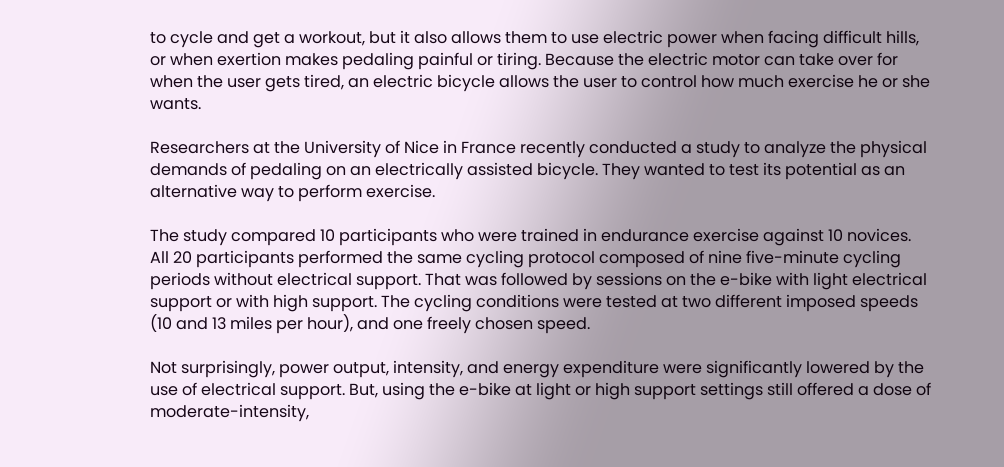to cycle and get a workout, but it also allows them to use electric power when facing difficult hills, or when exertion makes pedaling painful or tiring. Because the electric motor can take over for when the user gets tired, an electric bicycle allows the user to control how much exercise he or she wants.

Researchers at the University of Nice in France recently conducted a study to analyze the physical demands of pedaling on an electrically assisted bicycle. They wanted to test its potential as an alternative way to perform exercise.

The study compared 10 participants who were trained in endurance exercise against 10 novices. All 20 participants performed the same cycling protocol composed of nine five-minute cycling periods without electrical support. That was followed by sessions on the e-bike with light electrical support or with high support. The cycling conditions were tested at two different imposed speeds (10 and 13 miles per hour), and one freely chosen speed.

Not surprisingly, power output, intensity, and energy expenditure were significantly lowered by the use of electrical support. But, using the e-bike at light or high support settings still offered a dose of moderate-intensity,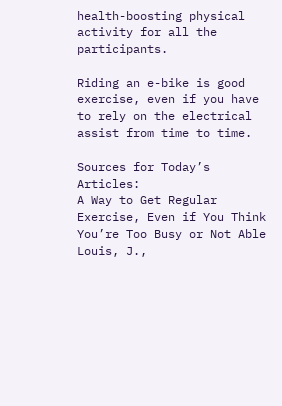health-boosting physical activity for all the participants.

Riding an e-bike is good exercise, even if you have to rely on the electrical assist from time to time.

Sources for Today’s Articles:
A Way to Get Regular Exercise, Even if You Think You’re Too Busy or Not Able
Louis, J.,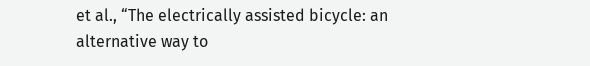et al., “The electrically assisted bicycle: an alternative way to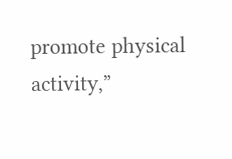promote physical activity,”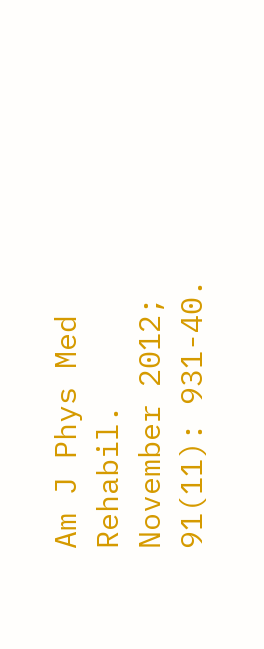Am J Phys Med Rehabil. November 2012; 91(11): 931-40.